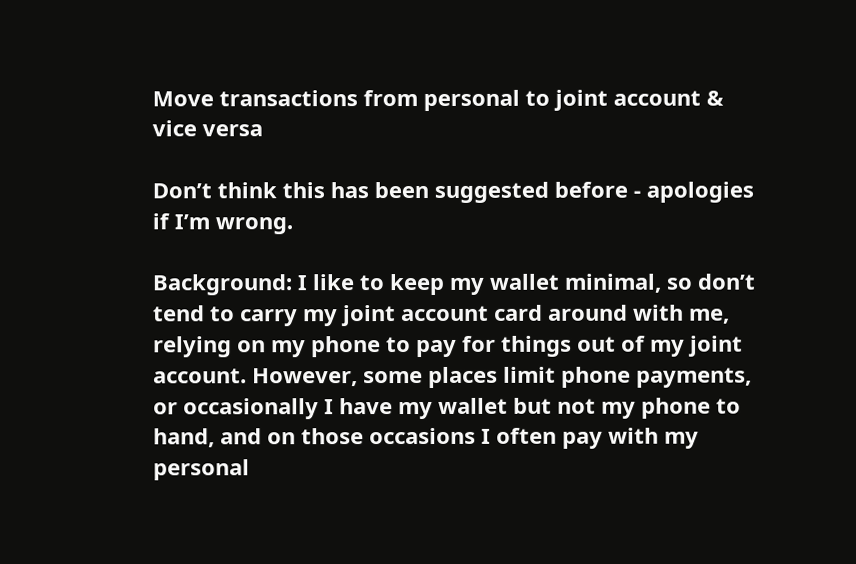Move transactions from personal to joint account & vice versa

Don’t think this has been suggested before - apologies if I’m wrong.

Background: I like to keep my wallet minimal, so don’t tend to carry my joint account card around with me, relying on my phone to pay for things out of my joint account. However, some places limit phone payments, or occasionally I have my wallet but not my phone to hand, and on those occasions I often pay with my personal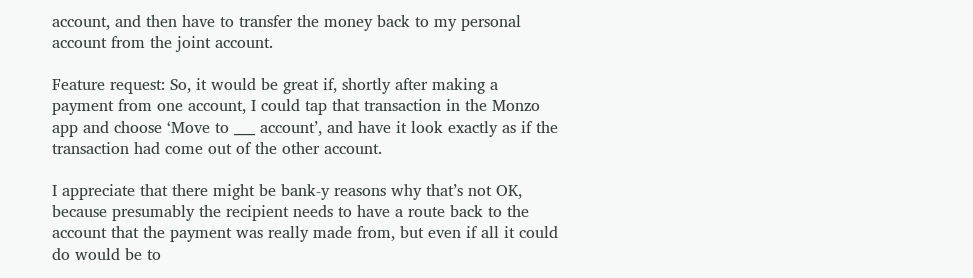account, and then have to transfer the money back to my personal account from the joint account.

Feature request: So, it would be great if, shortly after making a payment from one account, I could tap that transaction in the Monzo app and choose ‘Move to ___ account’, and have it look exactly as if the transaction had come out of the other account.

I appreciate that there might be bank-y reasons why that’s not OK, because presumably the recipient needs to have a route back to the account that the payment was really made from, but even if all it could do would be to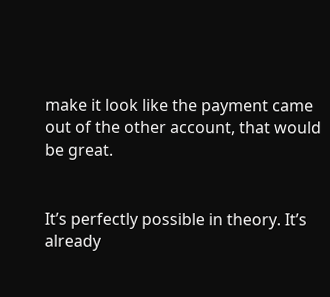make it look like the payment came out of the other account, that would be great.


It’s perfectly possible in theory. It’s already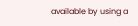available by using a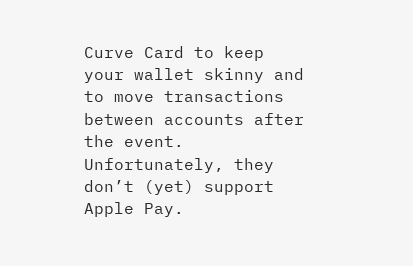Curve Card to keep your wallet skinny and to move transactions between accounts after the event. Unfortunately, they don’t (yet) support Apple Pay.